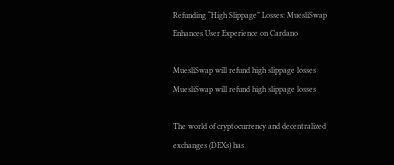Refunding “High Slippage” Losses: MuesliSwap Enhances User Experience on Cardano

MuesliSwap will refund high slippage losses
MuesliSwap will refund high slippage losses

The world of cryptocurrency and decentralized exchanges (DEXs) has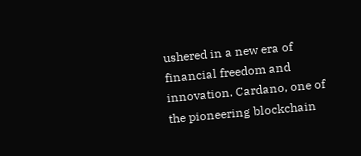ushered in a new era of financial freedom and innovation. Cardano, one of the pioneering blockchain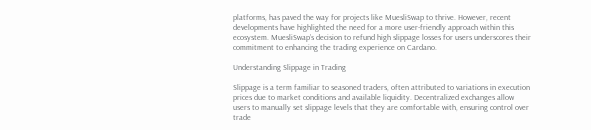platforms, has paved the way for projects like MuesliSwap to thrive. However, recent developments have highlighted the need for a more user-friendly approach within this ecosystem. MuesliSwap’s decision to refund high slippage losses for users underscores their commitment to enhancing the trading experience on Cardano.

Understanding Slippage in Trading

Slippage is a term familiar to seasoned traders, often attributed to variations in execution prices due to market conditions and available liquidity. Decentralized exchanges allow users to manually set slippage levels that they are comfortable with, ensuring control over trade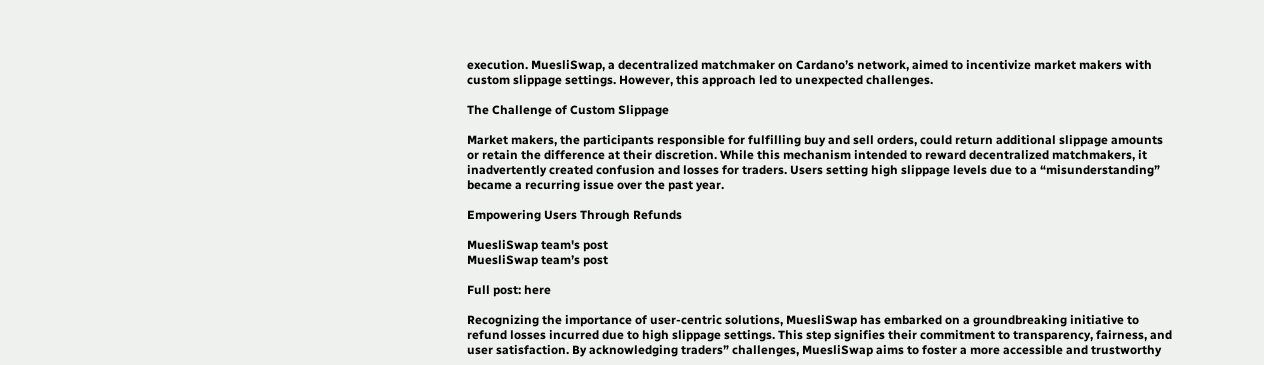execution. MuesliSwap, a decentralized matchmaker on Cardano’s network, aimed to incentivize market makers with custom slippage settings. However, this approach led to unexpected challenges.

The Challenge of Custom Slippage

Market makers, the participants responsible for fulfilling buy and sell orders, could return additional slippage amounts or retain the difference at their discretion. While this mechanism intended to reward decentralized matchmakers, it inadvertently created confusion and losses for traders. Users setting high slippage levels due to a “misunderstanding” became a recurring issue over the past year.

Empowering Users Through Refunds

MuesliSwap team's post
MuesliSwap team’s post

Full post: here

Recognizing the importance of user-centric solutions, MuesliSwap has embarked on a groundbreaking initiative to refund losses incurred due to high slippage settings. This step signifies their commitment to transparency, fairness, and user satisfaction. By acknowledging traders” challenges, MuesliSwap aims to foster a more accessible and trustworthy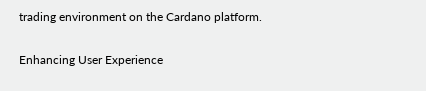trading environment on the Cardano platform.

Enhancing User Experience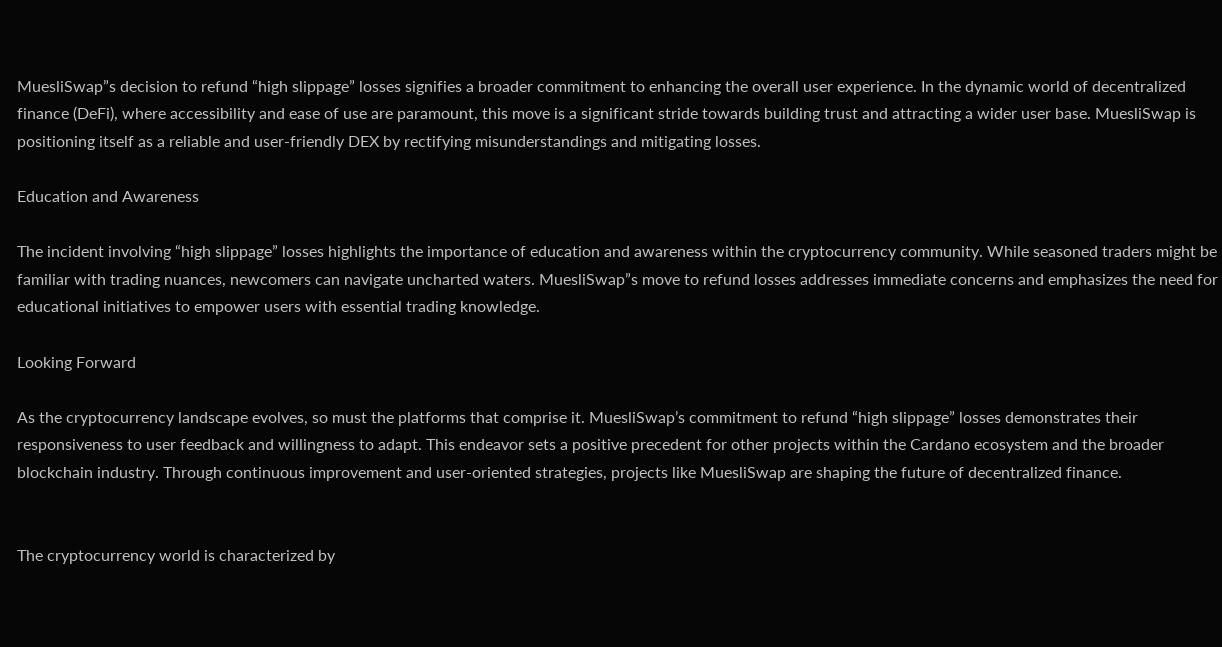MuesliSwap”s decision to refund “high slippage” losses signifies a broader commitment to enhancing the overall user experience. In the dynamic world of decentralized finance (DeFi), where accessibility and ease of use are paramount, this move is a significant stride towards building trust and attracting a wider user base. MuesliSwap is positioning itself as a reliable and user-friendly DEX by rectifying misunderstandings and mitigating losses.

Education and Awareness

The incident involving “high slippage” losses highlights the importance of education and awareness within the cryptocurrency community. While seasoned traders might be familiar with trading nuances, newcomers can navigate uncharted waters. MuesliSwap”s move to refund losses addresses immediate concerns and emphasizes the need for educational initiatives to empower users with essential trading knowledge.

Looking Forward

As the cryptocurrency landscape evolves, so must the platforms that comprise it. MuesliSwap’s commitment to refund “high slippage” losses demonstrates their responsiveness to user feedback and willingness to adapt. This endeavor sets a positive precedent for other projects within the Cardano ecosystem and the broader blockchain industry. Through continuous improvement and user-oriented strategies, projects like MuesliSwap are shaping the future of decentralized finance.


The cryptocurrency world is characterized by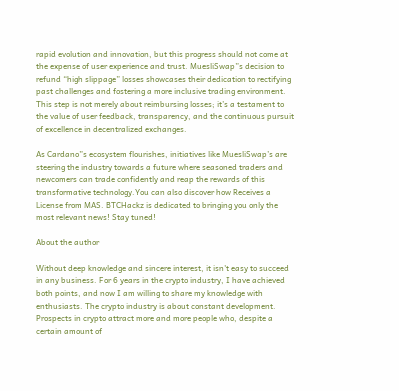rapid evolution and innovation, but this progress should not come at the expense of user experience and trust. MuesliSwap”s decision to refund “high slippage” losses showcases their dedication to rectifying past challenges and fostering a more inclusive trading environment. This step is not merely about reimbursing losses; it’s a testament to the value of user feedback, transparency, and the continuous pursuit of excellence in decentralized exchanges.

As Cardano”s ecosystem flourishes, initiatives like MuesliSwap’s are steering the industry towards a future where seasoned traders and newcomers can trade confidently and reap the rewards of this transformative technology.You can also discover how Receives a License from MAS. BTCHackz is dedicated to bringing you only the most relevant news! Stay tuned!

About the author

Without deep knowledge and sincere interest, it isn't easy to succeed in any business. For 6 years in the crypto industry, I have achieved both points, and now I am willing to share my knowledge with enthusiasts. The crypto industry is about constant development. Prospects in crypto attract more and more people who, despite a certain amount of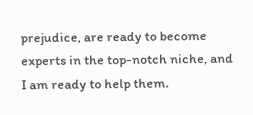prejudice, are ready to become experts in the top-notch niche, and I am ready to help them.